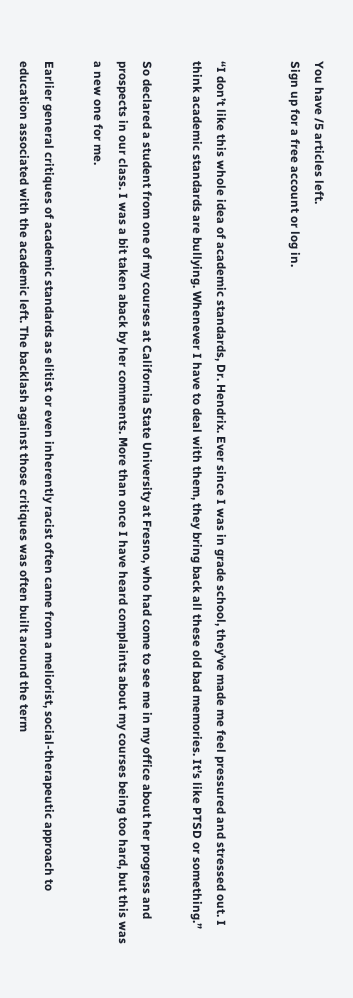You have /5 articles left.
Sign up for a free account or log in.


“I don’t like this whole idea of academic standards, Dr. Hendrix. Ever since I was in grade school, they’ve made me feel pressured and stressed out. I think academic standards are bullying. Whenever I have to deal with them, they bring back all these old bad memories. It’s like PTSD or something.”

So declared a student from one of my courses at California State University at Fresno, who had come to see me in my office about her progress and prospects in our class. I was a bit taken aback by her comments. More than once I have heard complaints about my courses being too hard, but this was a new one for me.

Earlier general critiques of academic standards as elitist or even inherently racist often came from a meliorist, social-therapeutic approach to education associated with the academic left. The backlash against those critiques was often built around the term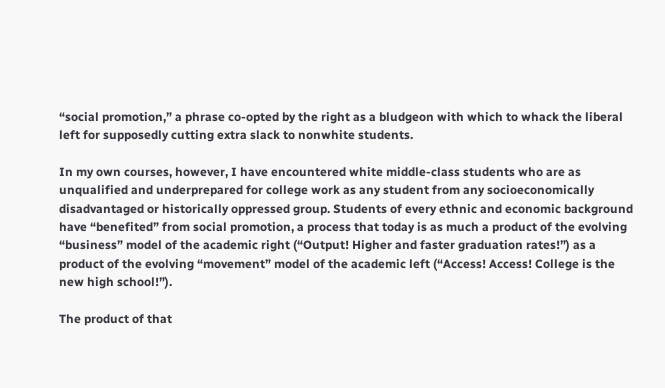“social promotion,” a phrase co-opted by the right as a bludgeon with which to whack the liberal left for supposedly cutting extra slack to nonwhite students.

In my own courses, however, I have encountered white middle-class students who are as unqualified and underprepared for college work as any student from any socioeconomically disadvantaged or historically oppressed group. Students of every ethnic and economic background have “benefited” from social promotion, a process that today is as much a product of the evolving “business” model of the academic right (“Output! Higher and faster graduation rates!”) as a product of the evolving “movement” model of the academic left (“Access! Access! College is the new high school!”).

The product of that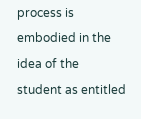process is embodied in the idea of the student as entitled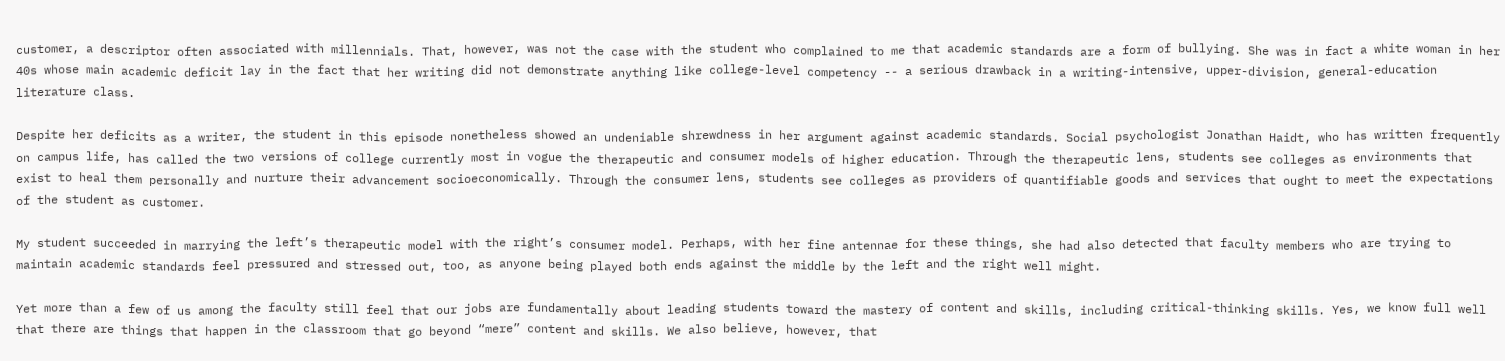customer, a descriptor often associated with millennials. That, however, was not the case with the student who complained to me that academic standards are a form of bullying. She was in fact a white woman in her 40s whose main academic deficit lay in the fact that her writing did not demonstrate anything like college-level competency -- a serious drawback in a writing-intensive, upper-division, general-education literature class.

Despite her deficits as a writer, the student in this episode nonetheless showed an undeniable shrewdness in her argument against academic standards. Social psychologist Jonathan Haidt, who has written frequently on campus life, has called the two versions of college currently most in vogue the therapeutic and consumer models of higher education. Through the therapeutic lens, students see colleges as environments that exist to heal them personally and nurture their advancement socioeconomically. Through the consumer lens, students see colleges as providers of quantifiable goods and services that ought to meet the expectations of the student as customer.

My student succeeded in marrying the left’s therapeutic model with the right’s consumer model. Perhaps, with her fine antennae for these things, she had also detected that faculty members who are trying to maintain academic standards feel pressured and stressed out, too, as anyone being played both ends against the middle by the left and the right well might.

Yet more than a few of us among the faculty still feel that our jobs are fundamentally about leading students toward the mastery of content and skills, including critical-thinking skills. Yes, we know full well that there are things that happen in the classroom that go beyond “mere” content and skills. We also believe, however, that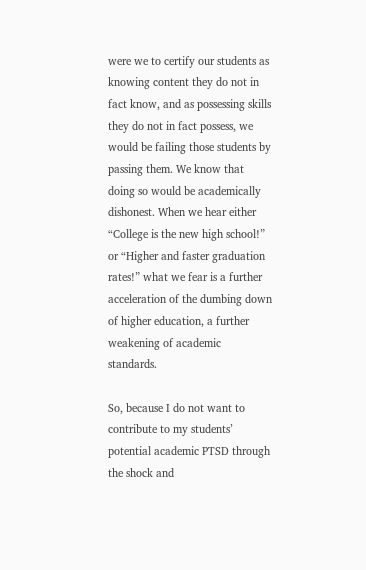were we to certify our students as knowing content they do not in fact know, and as possessing skills they do not in fact possess, we would be failing those students by passing them. We know that doing so would be academically dishonest. When we hear either “College is the new high school!” or “Higher and faster graduation rates!” what we fear is a further acceleration of the dumbing down of higher education, a further weakening of academic standards.

So, because I do not want to contribute to my students’ potential academic PTSD through the shock and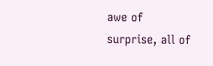awe of surprise, all of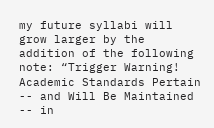my future syllabi will grow larger by the addition of the following note: “Trigger Warning! Academic Standards Pertain -- and Will Be Maintained -- in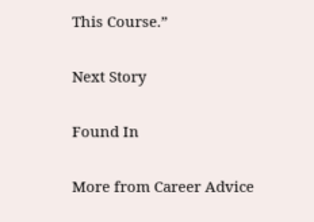This Course.”

Next Story

Found In

More from Career Advice